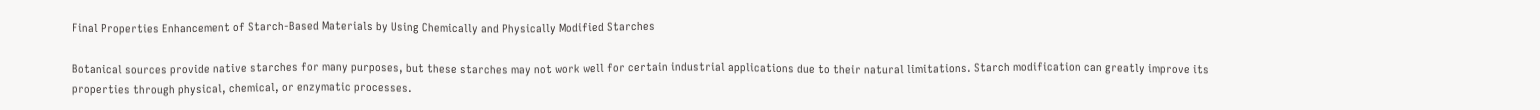Final Properties Enhancement of Starch-Based Materials by Using Chemically and Physically Modified Starches

Botanical sources provide native starches for many purposes, but these starches may not work well for certain industrial applications due to their natural limitations. Starch modification can greatly improve its properties through physical, chemical, or enzymatic processes.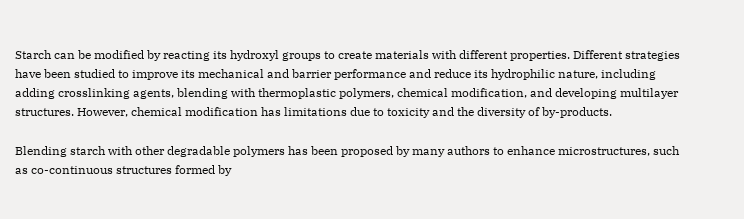Starch can be modified by reacting its hydroxyl groups to create materials with different properties. Different strategies have been studied to improve its mechanical and barrier performance and reduce its hydrophilic nature, including adding crosslinking agents, blending with thermoplastic polymers, chemical modification, and developing multilayer structures. However, chemical modification has limitations due to toxicity and the diversity of by-products.

Blending starch with other degradable polymers has been proposed by many authors to enhance microstructures, such as co-continuous structures formed by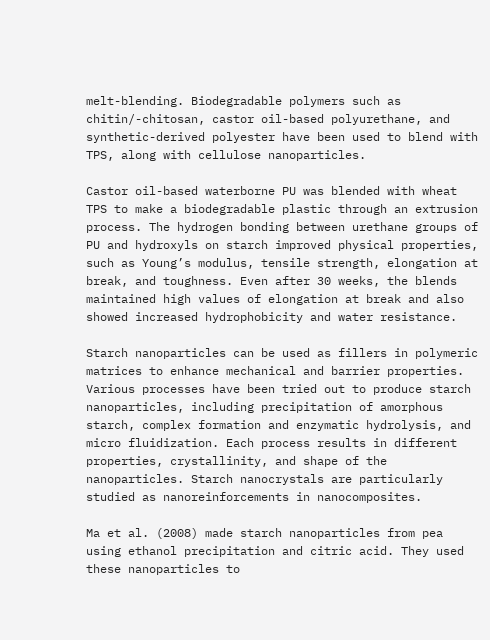melt-blending. Biodegradable polymers such as chitin/-chitosan, castor oil-based polyurethane, and synthetic-derived polyester have been used to blend with TPS, along with cellulose nanoparticles.

Castor oil-based waterborne PU was blended with wheat TPS to make a biodegradable plastic through an extrusion process. The hydrogen bonding between urethane groups of PU and hydroxyls on starch improved physical properties, such as Young’s modulus, tensile strength, elongation at break, and toughness. Even after 30 weeks, the blends maintained high values of elongation at break and also showed increased hydrophobicity and water resistance.

Starch nanoparticles can be used as fillers in polymeric matrices to enhance mechanical and barrier properties. Various processes have been tried out to produce starch nanoparticles, including precipitation of amorphous starch, complex formation and enzymatic hydrolysis, and micro fluidization. Each process results in different properties, crystallinity, and shape of the nanoparticles. Starch nanocrystals are particularly studied as nanoreinforcements in nanocomposites.

Ma et al. (2008) made starch nanoparticles from pea using ethanol precipitation and citric acid. They used these nanoparticles to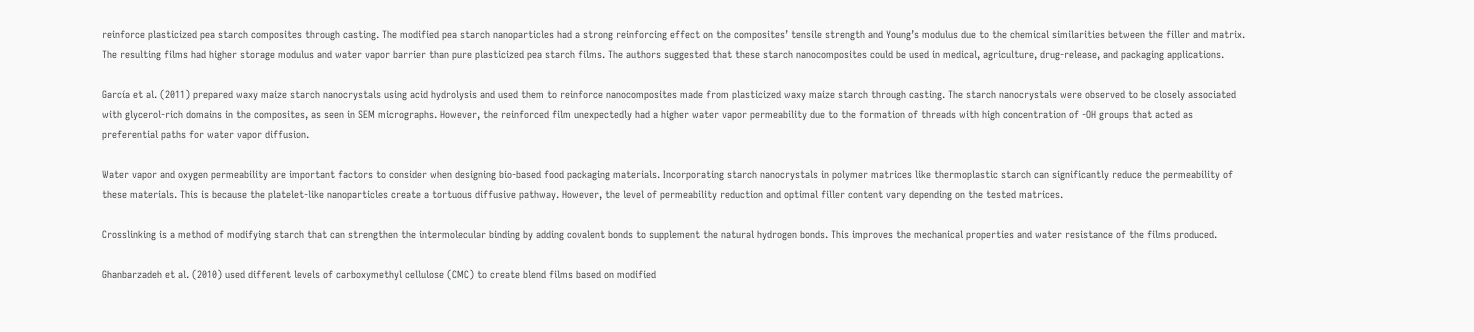reinforce plasticized pea starch composites through casting. The modified pea starch nanoparticles had a strong reinforcing effect on the composites’ tensile strength and Young’s modulus due to the chemical similarities between the filler and matrix. The resulting films had higher storage modulus and water vapor barrier than pure plasticized pea starch films. The authors suggested that these starch nanocomposites could be used in medical, agriculture, drug-release, and packaging applications.

García et al. (2011) prepared waxy maize starch nanocrystals using acid hydrolysis and used them to reinforce nanocomposites made from plasticized waxy maize starch through casting. The starch nanocrystals were observed to be closely associated with glycerol-rich domains in the composites, as seen in SEM micrographs. However, the reinforced film unexpectedly had a higher water vapor permeability due to the formation of threads with high concentration of -OH groups that acted as preferential paths for water vapor diffusion.

Water vapor and oxygen permeability are important factors to consider when designing bio-based food packaging materials. Incorporating starch nanocrystals in polymer matrices like thermoplastic starch can significantly reduce the permeability of these materials. This is because the platelet-like nanoparticles create a tortuous diffusive pathway. However, the level of permeability reduction and optimal filler content vary depending on the tested matrices.

Crosslinking is a method of modifying starch that can strengthen the intermolecular binding by adding covalent bonds to supplement the natural hydrogen bonds. This improves the mechanical properties and water resistance of the films produced.

Ghanbarzadeh et al. (2010) used different levels of carboxymethyl cellulose (CMC) to create blend films based on modified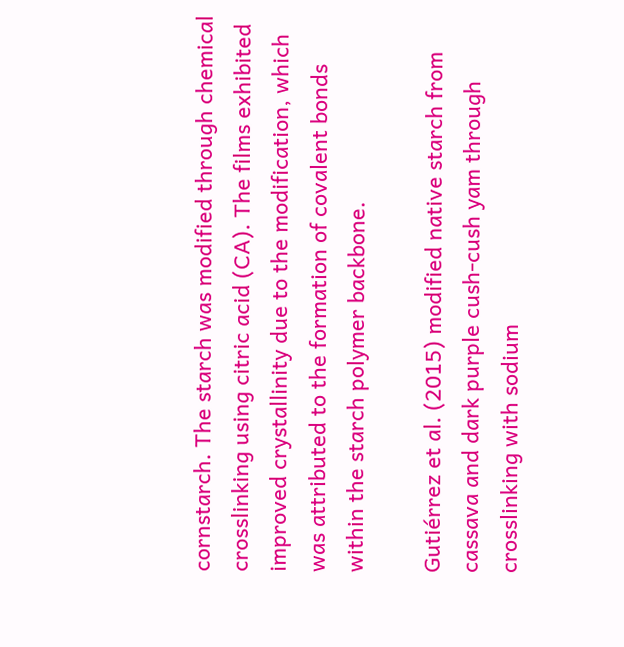cornstarch. The starch was modified through chemical crosslinking using citric acid (CA). The films exhibited improved crystallinity due to the modification, which was attributed to the formation of covalent bonds within the starch polymer backbone.

Gutiérrez et al. (2015) modified native starch from cassava and dark purple cush-cush yam through crosslinking with sodium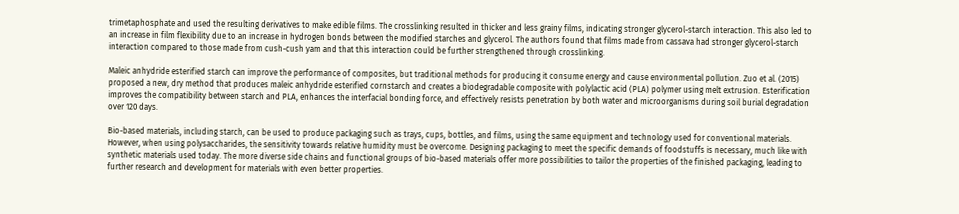trimetaphosphate and used the resulting derivatives to make edible films. The crosslinking resulted in thicker and less grainy films, indicating stronger glycerol-starch interaction. This also led to an increase in film flexibility due to an increase in hydrogen bonds between the modified starches and glycerol. The authors found that films made from cassava had stronger glycerol-starch interaction compared to those made from cush-cush yam and that this interaction could be further strengthened through crosslinking.

Maleic anhydride esterified starch can improve the performance of composites, but traditional methods for producing it consume energy and cause environmental pollution. Zuo et al. (2015) proposed a new, dry method that produces maleic anhydride esterified cornstarch and creates a biodegradable composite with polylactic acid (PLA) polymer using melt extrusion. Esterification improves the compatibility between starch and PLA, enhances the interfacial bonding force, and effectively resists penetration by both water and microorganisms during soil burial degradation over 120 days.

Bio-based materials, including starch, can be used to produce packaging such as trays, cups, bottles, and films, using the same equipment and technology used for conventional materials. However, when using polysaccharides, the sensitivity towards relative humidity must be overcome. Designing packaging to meet the specific demands of foodstuffs is necessary, much like with synthetic materials used today. The more diverse side chains and functional groups of bio-based materials offer more possibilities to tailor the properties of the finished packaging, leading to further research and development for materials with even better properties.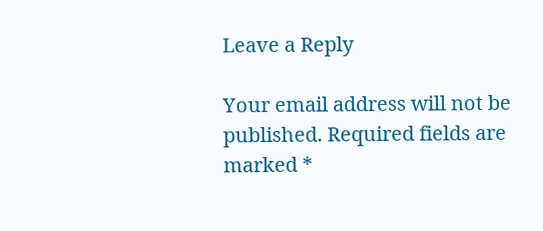Leave a Reply

Your email address will not be published. Required fields are marked *